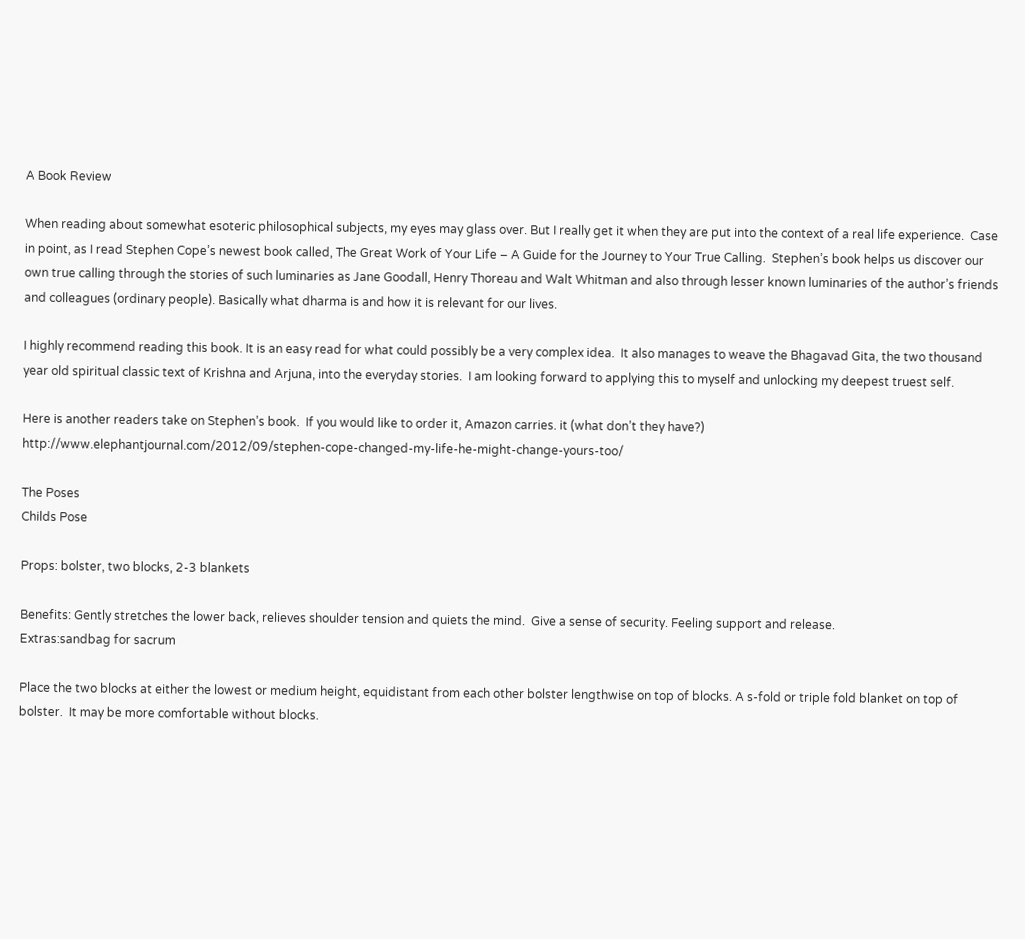A Book Review

When reading about somewhat esoteric philosophical subjects, my eyes may glass over. But I really get it when they are put into the context of a real life experience.  Case in point, as I read Stephen Cope’s newest book called, The Great Work of Your Life – A Guide for the Journey to Your True Calling.  Stephen’s book helps us discover our own true calling through the stories of such luminaries as Jane Goodall, Henry Thoreau and Walt Whitman and also through lesser known luminaries of the author’s friends and colleagues (ordinary people). Basically what dharma is and how it is relevant for our lives.

I highly recommend reading this book. It is an easy read for what could possibly be a very complex idea.  It also manages to weave the Bhagavad Gita, the two thousand year old spiritual classic text of Krishna and Arjuna, into the everyday stories.  I am looking forward to applying this to myself and unlocking my deepest truest self.

Here is another readers take on Stephen’s book.  If you would like to order it, Amazon carries. it (what don’t they have?)  http://www.elephantjournal.com/2012/09/stephen-cope-changed-my-life-he-might-change-yours-too/

The Poses
Childs Pose

Props: bolster, two blocks, 2-3 blankets

Benefits: Gently stretches the lower back, relieves shoulder tension and quiets the mind.  Give a sense of security. Feeling support and release.
Extras:sandbag for sacrum

Place the two blocks at either the lowest or medium height, equidistant from each other bolster lengthwise on top of blocks. A s-fold or triple fold blanket on top of bolster.  It may be more comfortable without blocks.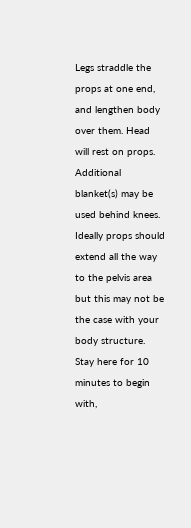Legs straddle the props at one end, and lengthen body over them. Head will rest on props.  Additional blanket(s) may be used behind knees. Ideally props should extend all the way to the pelvis area but this may not be the case with your body structure.   Stay here for 10 minutes to begin with,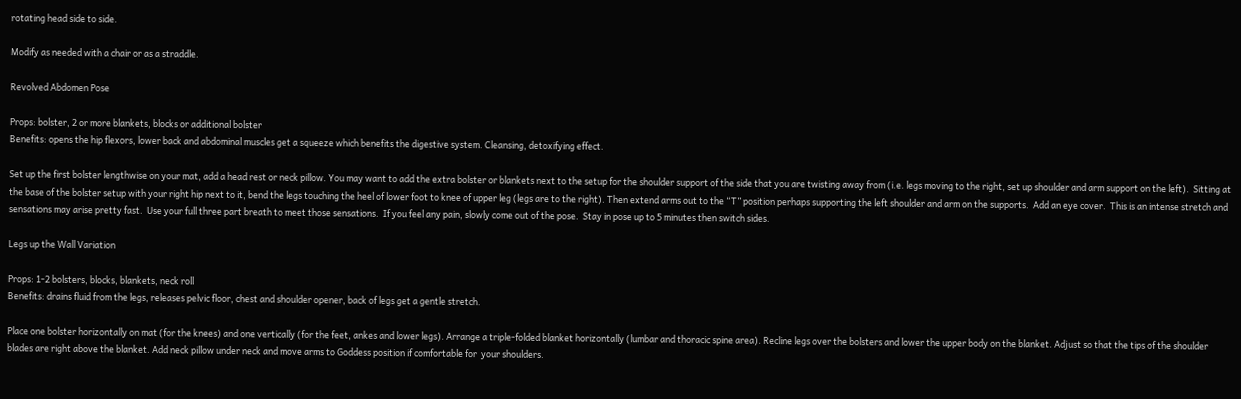rotating head side to side.

Modify as needed with a chair or as a straddle.

Revolved Abdomen Pose

Props: bolster, 2 or more blankets, blocks or additional bolster
Benefits: opens the hip flexors, lower back and abdominal muscles get a squeeze which benefits the digestive system. Cleansing, detoxifying effect.

Set up the first bolster lengthwise on your mat, add a head rest or neck pillow. You may want to add the extra bolster or blankets next to the setup for the shoulder support of the side that you are twisting away from (i.e. legs moving to the right, set up shoulder and arm support on the left).  Sitting at the base of the bolster setup with your right hip next to it, bend the legs touching the heel of lower foot to knee of upper leg (legs are to the right). Then extend arms out to the “T” position perhaps supporting the left shoulder and arm on the supports.  Add an eye cover.  This is an intense stretch and sensations may arise pretty fast.  Use your full three part breath to meet those sensations.  If you feel any pain, slowly come out of the pose.  Stay in pose up to 5 minutes then switch sides.

Legs up the Wall Variation

Props: 1-2 bolsters, blocks, blankets, neck roll
Benefits: drains fluid from the legs, releases pelvic floor, chest and shoulder opener, back of legs get a gentle stretch.

Place one bolster horizontally on mat (for the knees) and one vertically (for the feet, ankes and lower legs). Arrange a triple-folded blanket horizontally (lumbar and thoracic spine area). Recline legs over the bolsters and lower the upper body on the blanket. Adjust so that the tips of the shoulder blades are right above the blanket. Add neck pillow under neck and move arms to Goddess position if comfortable for  your shoulders.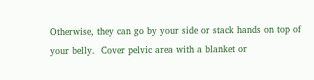Otherwise, they can go by your side or stack hands on top of your belly.  Cover pelvic area with a blanket or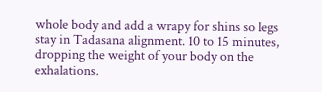whole body and add a wrapy for shins so legs stay in Tadasana alignment. 10 to 15 minutes, dropping the weight of your body on the exhalations.